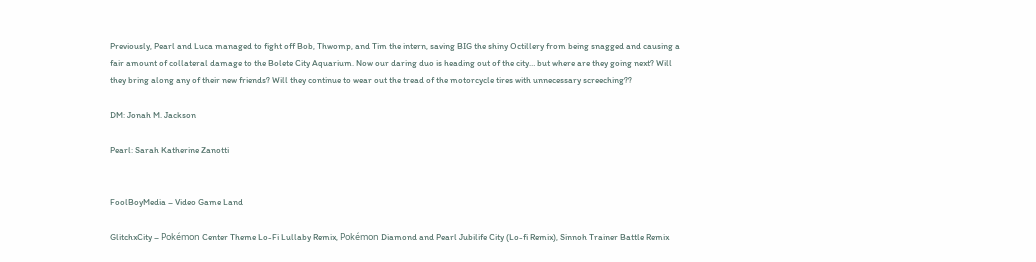Previously, Pearl and Luca managed to fight off Bob, Thwomp, and Tim the intern, saving BIG the shiny Octillery from being snagged and causing a fair amount of collateral damage to the Bolete City Aquarium. Now our daring duo is heading out of the city… but where are they going next? Will they bring along any of their new friends? Will they continue to wear out the tread of the motorcycle tires with unnecessary screeching??

DM: Jonah M. Jackson

Pearl: Sarah Katherine Zanotti


FoolBoyMedia – Video Game Land

GlitchxCity – Pokémon Center Theme Lo-Fi Lullaby Remix, Pokémon Diamond and Pearl Jubilife City (Lo-fi Remix), Sinnoh Trainer Battle Remix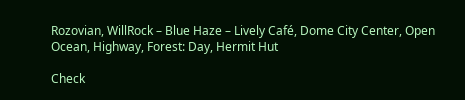Rozovian, WillRock – Blue Haze – Lively Café, Dome City Center, Open Ocean, Highway, Forest: Day, Hermit Hut

Check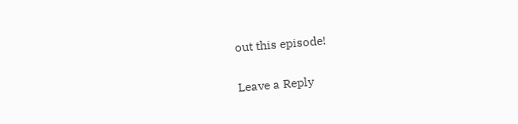out this episode!

Leave a Reply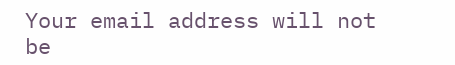Your email address will not be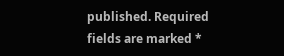published. Required fields are marked *